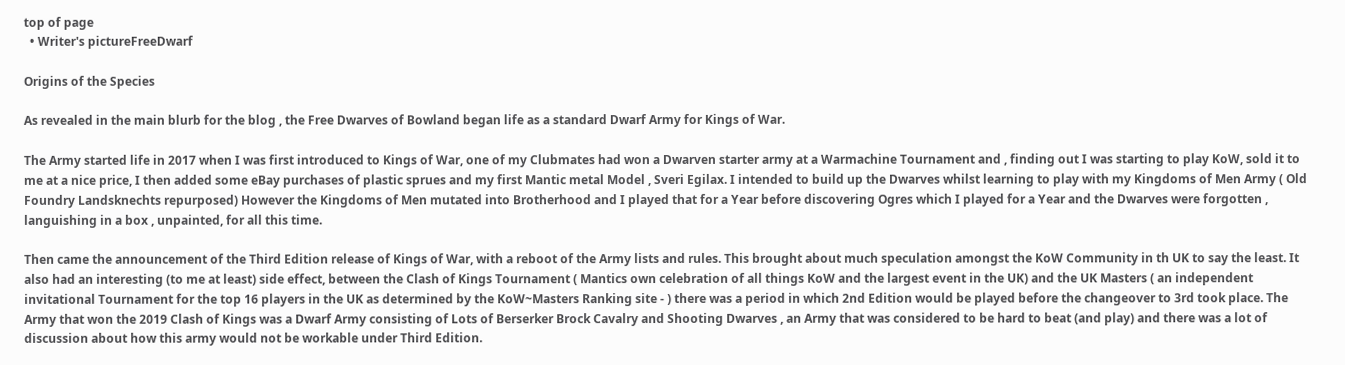top of page
  • Writer's pictureFreeDwarf

Origins of the Species

As revealed in the main blurb for the blog , the Free Dwarves of Bowland began life as a standard Dwarf Army for Kings of War.

The Army started life in 2017 when I was first introduced to Kings of War, one of my Clubmates had won a Dwarven starter army at a Warmachine Tournament and , finding out I was starting to play KoW, sold it to me at a nice price, I then added some eBay purchases of plastic sprues and my first Mantic metal Model , Sveri Egilax. I intended to build up the Dwarves whilst learning to play with my Kingdoms of Men Army ( Old Foundry Landsknechts repurposed) However the Kingdoms of Men mutated into Brotherhood and I played that for a Year before discovering Ogres which I played for a Year and the Dwarves were forgotten , languishing in a box , unpainted, for all this time.

Then came the announcement of the Third Edition release of Kings of War, with a reboot of the Army lists and rules. This brought about much speculation amongst the KoW Community in th UK to say the least. It also had an interesting (to me at least) side effect, between the Clash of Kings Tournament ( Mantics own celebration of all things KoW and the largest event in the UK) and the UK Masters ( an independent invitational Tournament for the top 16 players in the UK as determined by the KoW~Masters Ranking site - ) there was a period in which 2nd Edition would be played before the changeover to 3rd took place. The Army that won the 2019 Clash of Kings was a Dwarf Army consisting of Lots of Berserker Brock Cavalry and Shooting Dwarves , an Army that was considered to be hard to beat (and play) and there was a lot of discussion about how this army would not be workable under Third Edition.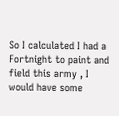So I calculated I had a Fortnight to paint and field this army , I would have some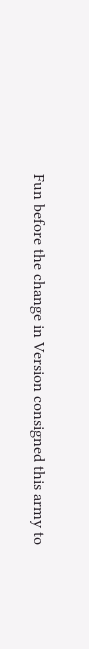Fun before the change in Version consigned this army to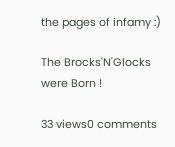the pages of infamy :)

The Brocks'N'Glocks were Born !

33 views0 comments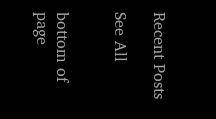Recent Posts

See All


bottom of page